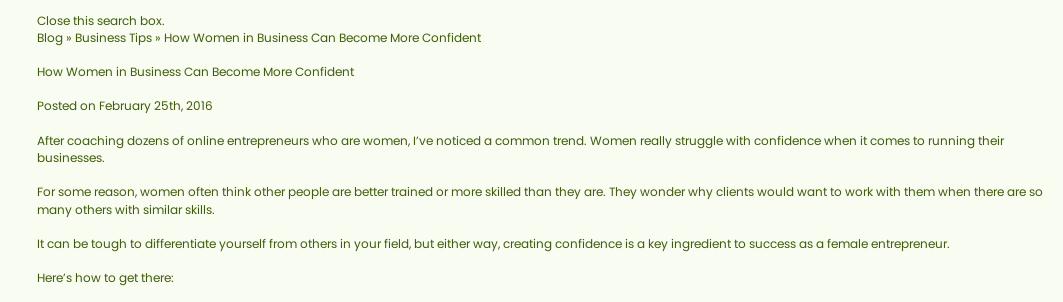Close this search box.
Blog » Business Tips » How Women in Business Can Become More Confident

How Women in Business Can Become More Confident

Posted on February 25th, 2016

After coaching dozens of online entrepreneurs who are women, I’ve noticed a common trend. Women really struggle with confidence when it comes to running their businesses.

For some reason, women often think other people are better trained or more skilled than they are. They wonder why clients would want to work with them when there are so many others with similar skills.

It can be tough to differentiate yourself from others in your field, but either way, creating confidence is a key ingredient to success as a female entrepreneur.

Here’s how to get there: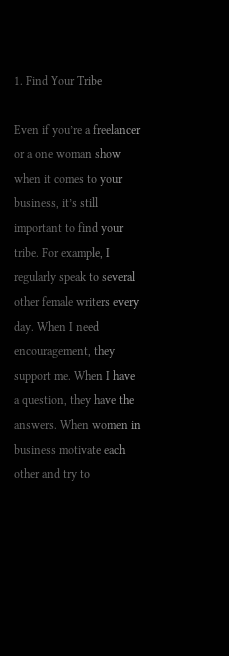1. Find Your Tribe

Even if you’re a freelancer or a one woman show when it comes to your business, it’s still important to find your tribe. For example, I regularly speak to several other female writers every day. When I need encouragement, they support me. When I have a question, they have the answers. When women in business motivate each other and try to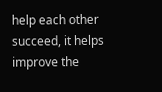help each other succeed, it helps improve the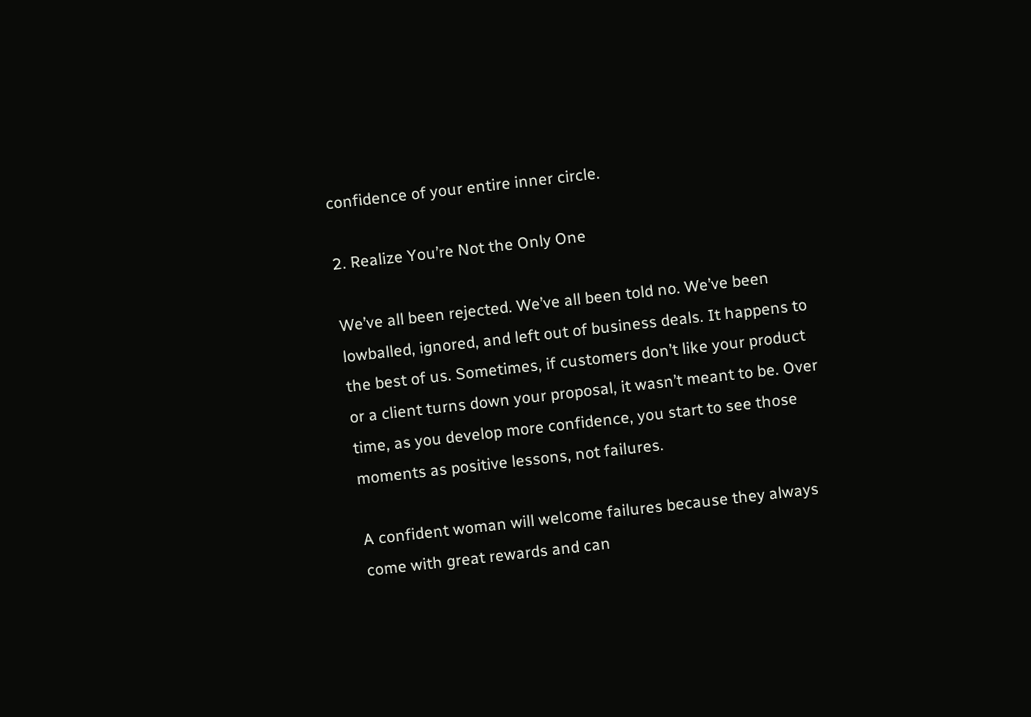confidence of your entire inner circle.

2. Realize You’re Not the Only One

We’ve all been rejected. We’ve all been told no. We’ve been lowballed, ignored, and left out of business deals. It happens to the best of us. Sometimes, if customers don’t like your product or a client turns down your proposal, it wasn’t meant to be. Over time, as you develop more confidence, you start to see those moments as positive lessons, not failures.

A confident woman will welcome failures because they always come with great rewards and can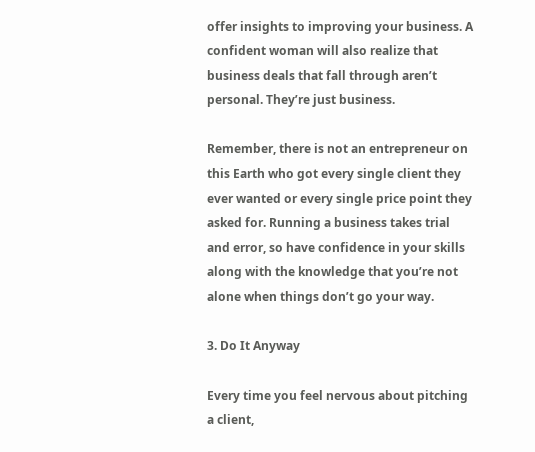offer insights to improving your business. A confident woman will also realize that business deals that fall through aren’t personal. They’re just business.

Remember, there is not an entrepreneur on this Earth who got every single client they ever wanted or every single price point they asked for. Running a business takes trial and error, so have confidence in your skills along with the knowledge that you’re not alone when things don’t go your way.

3. Do It Anyway

Every time you feel nervous about pitching a client,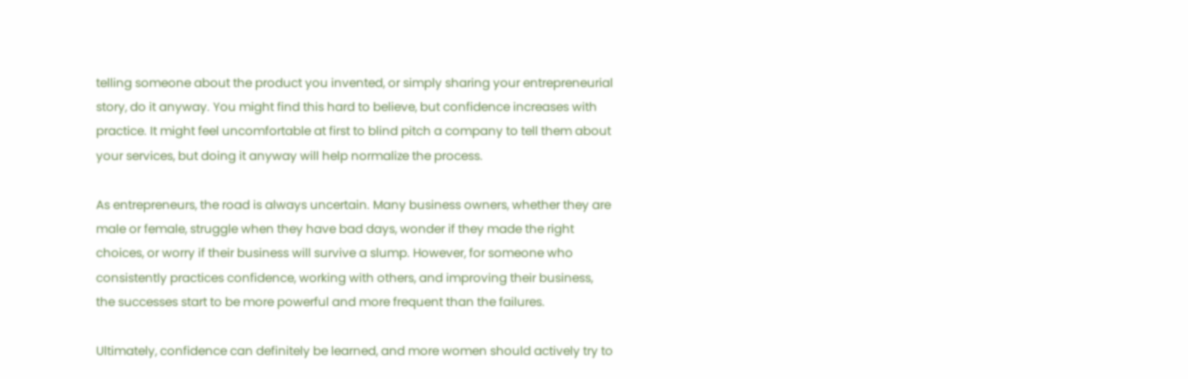telling someone about the product you invented, or simply sharing your entrepreneurial story, do it anyway. You might find this hard to believe, but confidence increases with practice. It might feel uncomfortable at first to blind pitch a company to tell them about your services, but doing it anyway will help normalize the process.

As entrepreneurs, the road is always uncertain. Many business owners, whether they are male or female, struggle when they have bad days, wonder if they made the right choices, or worry if their business will survive a slump. However, for someone who consistently practices confidence, working with others, and improving their business, the successes start to be more powerful and more frequent than the failures.

Ultimately, confidence can definitely be learned, and more women should actively try to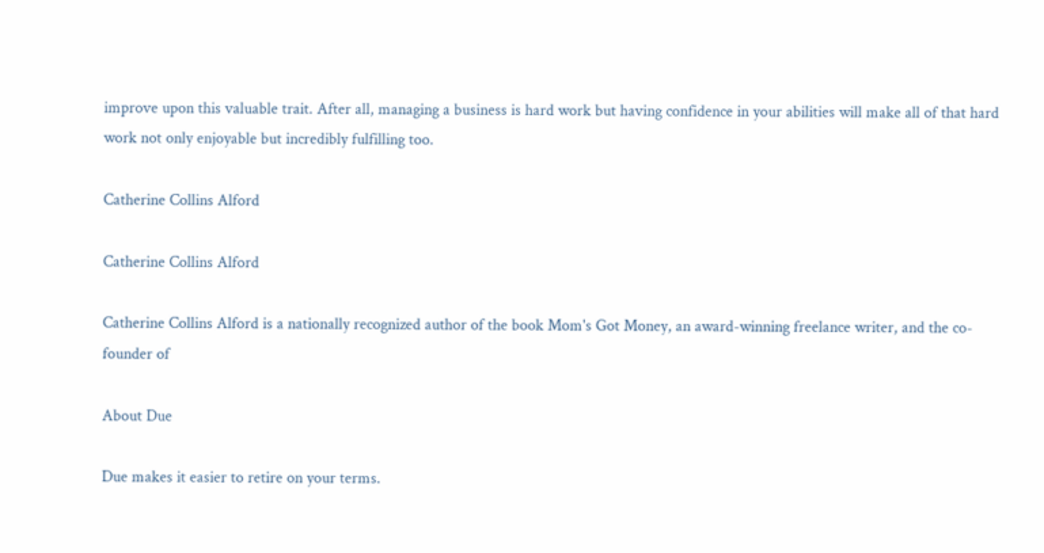improve upon this valuable trait. After all, managing a business is hard work but having confidence in your abilities will make all of that hard work not only enjoyable but incredibly fulfilling too.

Catherine Collins Alford

Catherine Collins Alford

Catherine Collins Alford is a nationally recognized author of the book Mom's Got Money, an award-winning freelance writer, and the co-founder of

About Due

Due makes it easier to retire on your terms.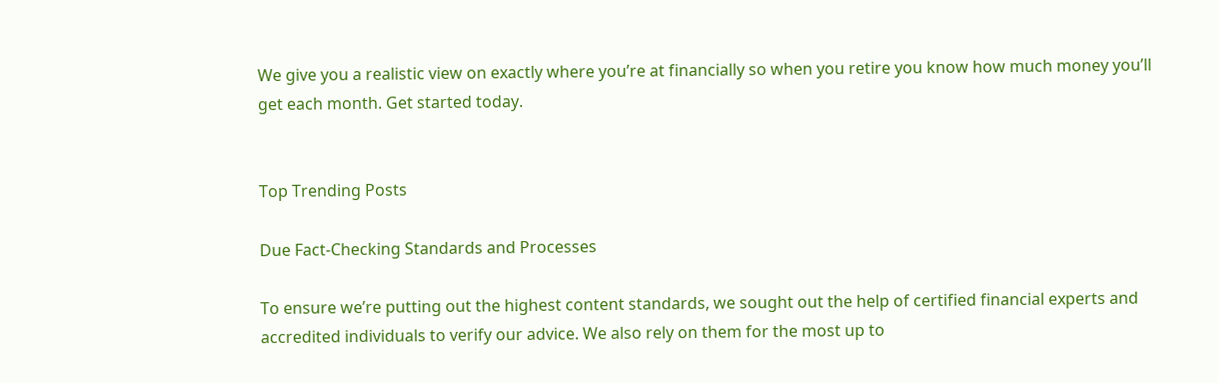We give you a realistic view on exactly where you’re at financially so when you retire you know how much money you’ll get each month. Get started today.


Top Trending Posts

Due Fact-Checking Standards and Processes

To ensure we’re putting out the highest content standards, we sought out the help of certified financial experts and accredited individuals to verify our advice. We also rely on them for the most up to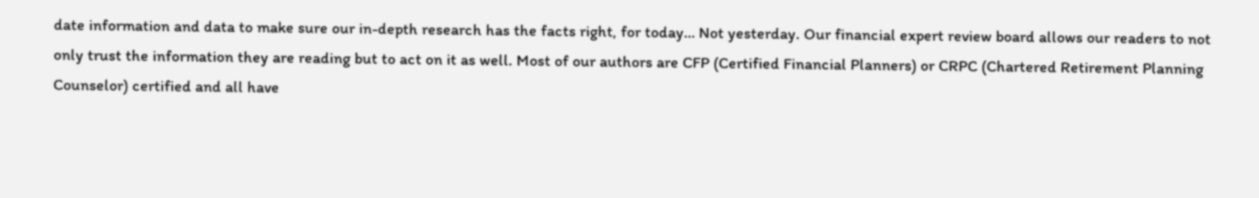date information and data to make sure our in-depth research has the facts right, for today… Not yesterday. Our financial expert review board allows our readers to not only trust the information they are reading but to act on it as well. Most of our authors are CFP (Certified Financial Planners) or CRPC (Chartered Retirement Planning Counselor) certified and all have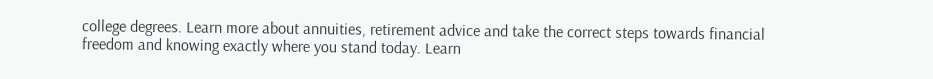college degrees. Learn more about annuities, retirement advice and take the correct steps towards financial freedom and knowing exactly where you stand today. Learn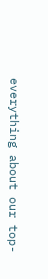everything about our top-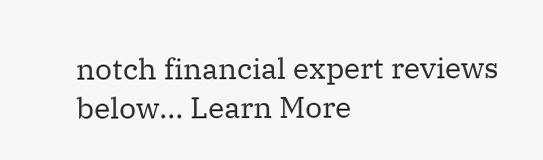notch financial expert reviews below… Learn More